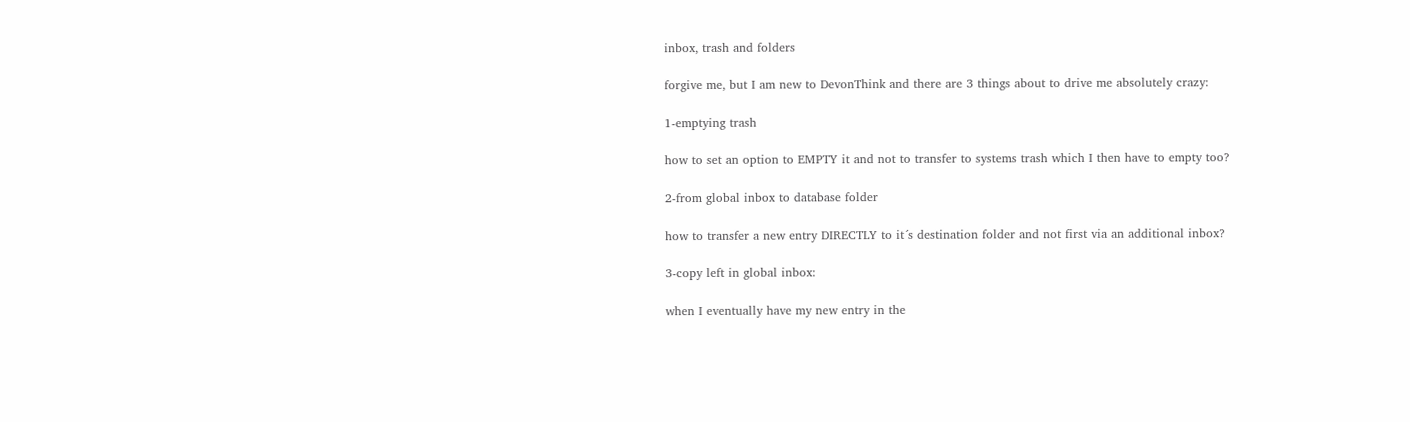inbox, trash and folders

forgive me, but I am new to DevonThink and there are 3 things about to drive me absolutely crazy:

1-emptying trash

how to set an option to EMPTY it and not to transfer to systems trash which I then have to empty too?

2-from global inbox to database folder

how to transfer a new entry DIRECTLY to it´s destination folder and not first via an additional inbox?

3-copy left in global inbox:

when I eventually have my new entry in the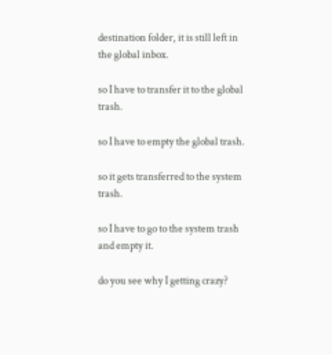destination folder, it is still left in the global inbox.

so I have to transfer it to the global trash.

so I have to empty the global trash.

so it gets transferred to the system trash.

so I have to go to the system trash and empty it.

do you see why I getting crazy?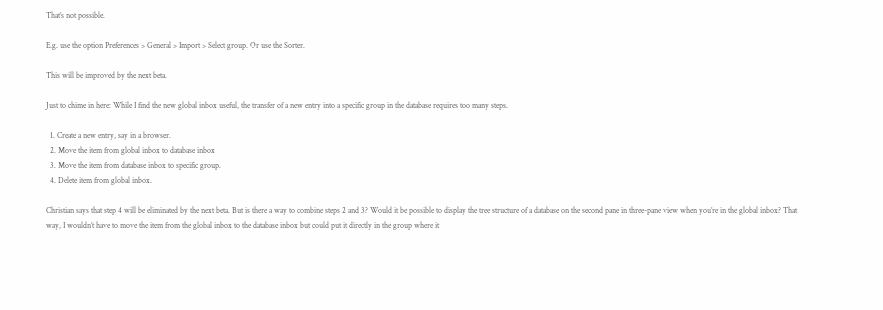That’s not possible.

E.g. use the option Preferences > General > Import > Select group. Or use the Sorter.

This will be improved by the next beta.

Just to chime in here: While I find the new global inbox useful, the transfer of a new entry into a specific group in the database requires too many steps.

  1. Create a new entry, say in a browser.
  2. Move the item from global inbox to database inbox
  3. Move the item from database inbox to specific group.
  4. Delete item from global inbox.

Christian says that step 4 will be eliminated by the next beta. But is there a way to combine steps 2 and 3? Would it be possible to display the tree structure of a database on the second pane in three-pane view when you’re in the global inbox? That way, I wouldn’t have to move the item from the global inbox to the database inbox but could put it directly in the group where it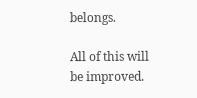belongs.

All of this will be improved.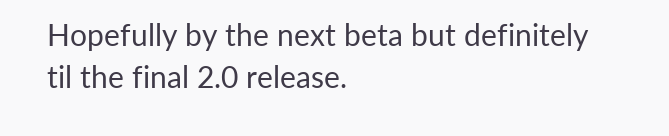Hopefully by the next beta but definitely til the final 2.0 release.